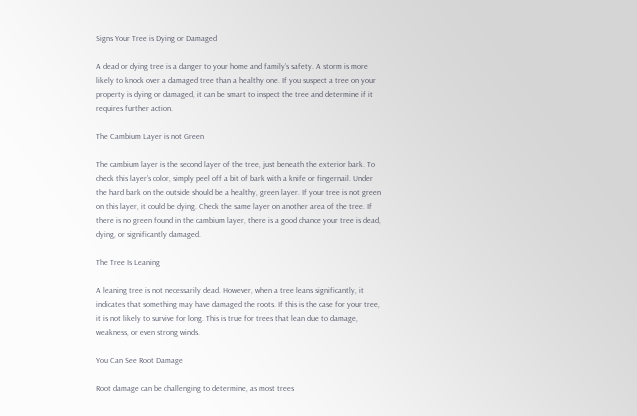Signs Your Tree is Dying or Damaged

A dead or dying tree is a danger to your home and family’s safety. A storm is more likely to knock over a damaged tree than a healthy one. If you suspect a tree on your property is dying or damaged, it can be smart to inspect the tree and determine if it requires further action.

The Cambium Layer is not Green

The cambium layer is the second layer of the tree, just beneath the exterior bark. To check this layer’s color, simply peel off a bit of bark with a knife or fingernail. Under the hard bark on the outside should be a healthy, green layer. If your tree is not green on this layer, it could be dying. Check the same layer on another area of the tree. If there is no green found in the cambium layer, there is a good chance your tree is dead, dying, or significantly damaged.

The Tree Is Leaning

A leaning tree is not necessarily dead. However, when a tree leans significantly, it indicates that something may have damaged the roots. If this is the case for your tree, it is not likely to survive for long. This is true for trees that lean due to damage, weakness, or even strong winds.

You Can See Root Damage

Root damage can be challenging to determine, as most trees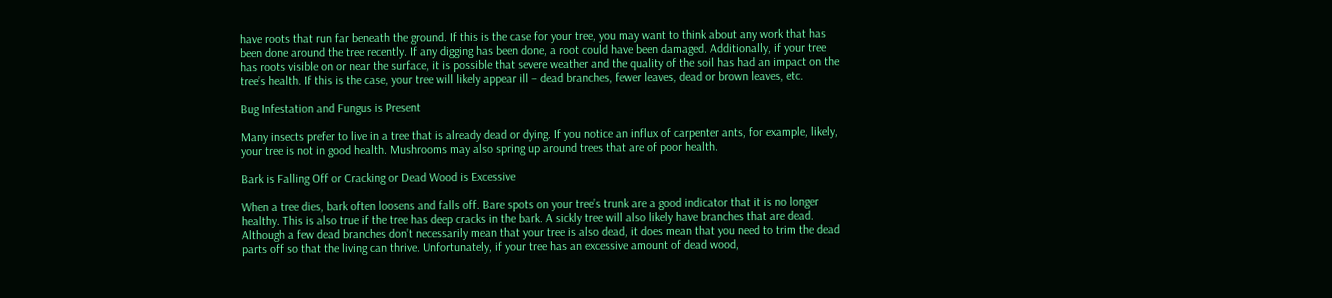have roots that run far beneath the ground. If this is the case for your tree, you may want to think about any work that has been done around the tree recently. If any digging has been done, a root could have been damaged. Additionally, if your tree has roots visible on or near the surface, it is possible that severe weather and the quality of the soil has had an impact on the tree’s health. If this is the case, your tree will likely appear ill – dead branches, fewer leaves, dead or brown leaves, etc.

Bug Infestation and Fungus is Present

Many insects prefer to live in a tree that is already dead or dying. If you notice an influx of carpenter ants, for example, likely, your tree is not in good health. Mushrooms may also spring up around trees that are of poor health.

Bark is Falling Off or Cracking or Dead Wood is Excessive

When a tree dies, bark often loosens and falls off. Bare spots on your tree’s trunk are a good indicator that it is no longer healthy. This is also true if the tree has deep cracks in the bark. A sickly tree will also likely have branches that are dead. Although a few dead branches don’t necessarily mean that your tree is also dead, it does mean that you need to trim the dead parts off so that the living can thrive. Unfortunately, if your tree has an excessive amount of dead wood,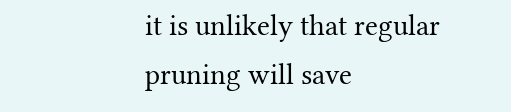it is unlikely that regular pruning will save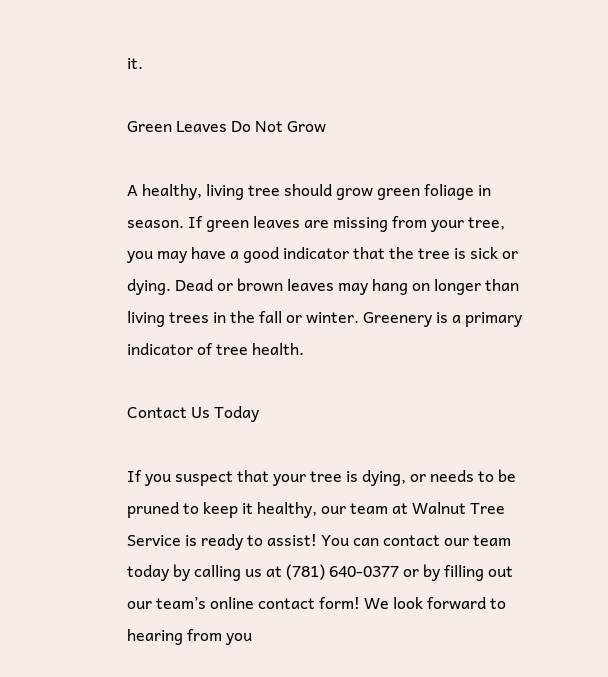it.

Green Leaves Do Not Grow

A healthy, living tree should grow green foliage in season. If green leaves are missing from your tree, you may have a good indicator that the tree is sick or dying. Dead or brown leaves may hang on longer than living trees in the fall or winter. Greenery is a primary indicator of tree health.

Contact Us Today

If you suspect that your tree is dying, or needs to be pruned to keep it healthy, our team at Walnut Tree Service is ready to assist! You can contact our team today by calling us at (781) 640-0377 or by filling out our team’s online contact form! We look forward to hearing from you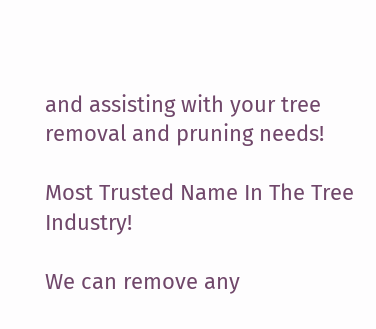and assisting with your tree removal and pruning needs!

Most Trusted Name In The Tree Industry!

We can remove any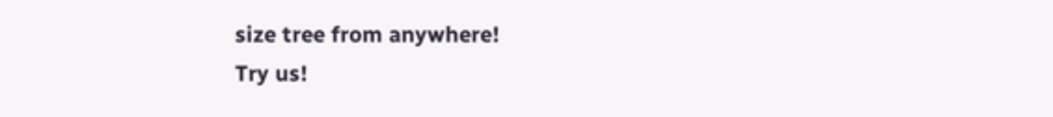size tree from anywhere!
Try us!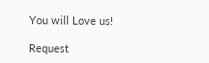You will Love us!

Request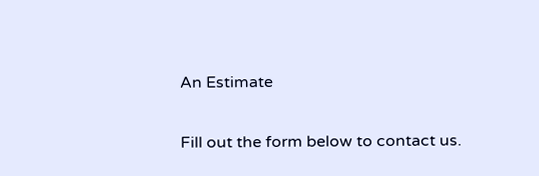An Estimate

Fill out the form below to contact us.